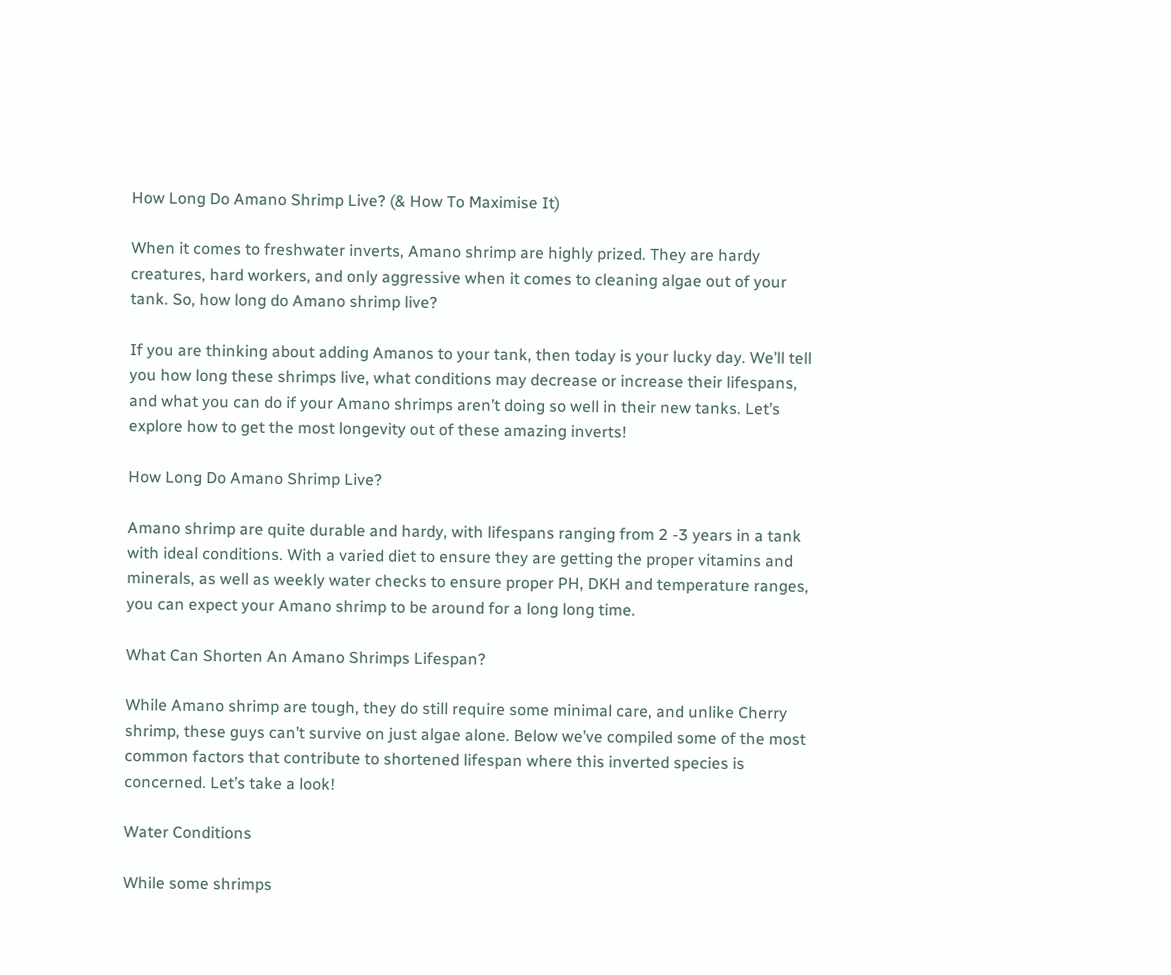How Long Do Amano Shrimp Live? (& How To Maximise It)

When it comes to freshwater inverts, Amano shrimp are highly prized. They are hardy creatures, hard workers, and only aggressive when it comes to cleaning algae out of your tank. So, how long do Amano shrimp live?

If you are thinking about adding Amanos to your tank, then today is your lucky day. We’ll tell you how long these shrimps live, what conditions may decrease or increase their lifespans, and what you can do if your Amano shrimps aren’t doing so well in their new tanks. Let’s explore how to get the most longevity out of these amazing inverts!

How Long Do Amano Shrimp Live?

Amano shrimp are quite durable and hardy, with lifespans ranging from 2 -3 years in a tank with ideal conditions. With a varied diet to ensure they are getting the proper vitamins and minerals, as well as weekly water checks to ensure proper PH, DKH and temperature ranges, you can expect your Amano shrimp to be around for a long long time.

What Can Shorten An Amano Shrimps Lifespan?

While Amano shrimp are tough, they do still require some minimal care, and unlike Cherry shrimp, these guys can’t survive on just algae alone. Below we’ve compiled some of the most common factors that contribute to shortened lifespan where this inverted species is concerned. Let’s take a look!

Water Conditions

While some shrimps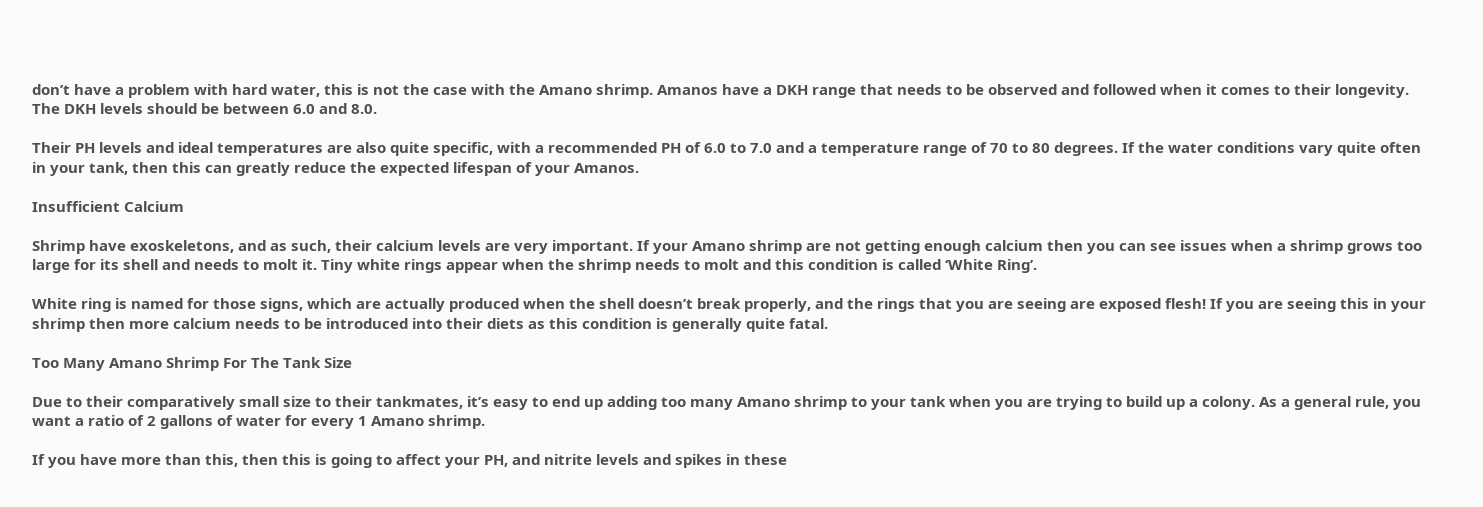don’t have a problem with hard water, this is not the case with the Amano shrimp. Amanos have a DKH range that needs to be observed and followed when it comes to their longevity. The DKH levels should be between 6.0 and 8.0.

Their PH levels and ideal temperatures are also quite specific, with a recommended PH of 6.0 to 7.0 and a temperature range of 70 to 80 degrees. If the water conditions vary quite often in your tank, then this can greatly reduce the expected lifespan of your Amanos.

Insufficient Calcium

Shrimp have exoskeletons, and as such, their calcium levels are very important. If your Amano shrimp are not getting enough calcium then you can see issues when a shrimp grows too large for its shell and needs to molt it. Tiny white rings appear when the shrimp needs to molt and this condition is called ‘White Ring’.

White ring is named for those signs, which are actually produced when the shell doesn’t break properly, and the rings that you are seeing are exposed flesh! If you are seeing this in your shrimp then more calcium needs to be introduced into their diets as this condition is generally quite fatal.

Too Many Amano Shrimp For The Tank Size

Due to their comparatively small size to their tankmates, it’s easy to end up adding too many Amano shrimp to your tank when you are trying to build up a colony. As a general rule, you want a ratio of 2 gallons of water for every 1 Amano shrimp.

If you have more than this, then this is going to affect your PH, and nitrite levels and spikes in these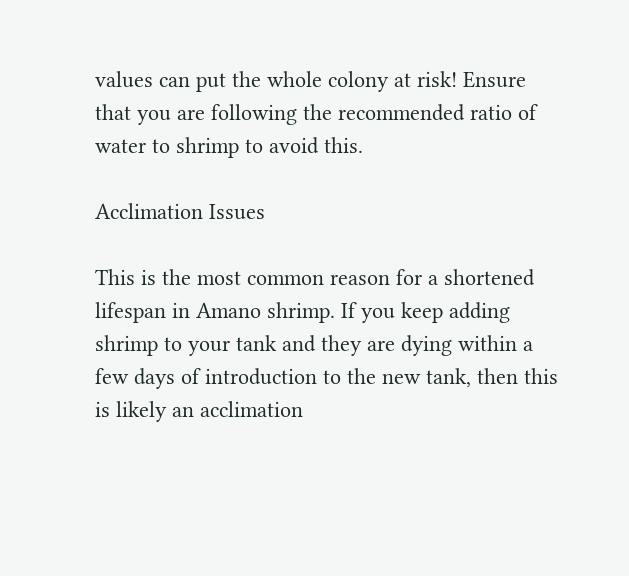values can put the whole colony at risk! Ensure that you are following the recommended ratio of water to shrimp to avoid this.

Acclimation Issues

This is the most common reason for a shortened lifespan in Amano shrimp. If you keep adding shrimp to your tank and they are dying within a few days of introduction to the new tank, then this is likely an acclimation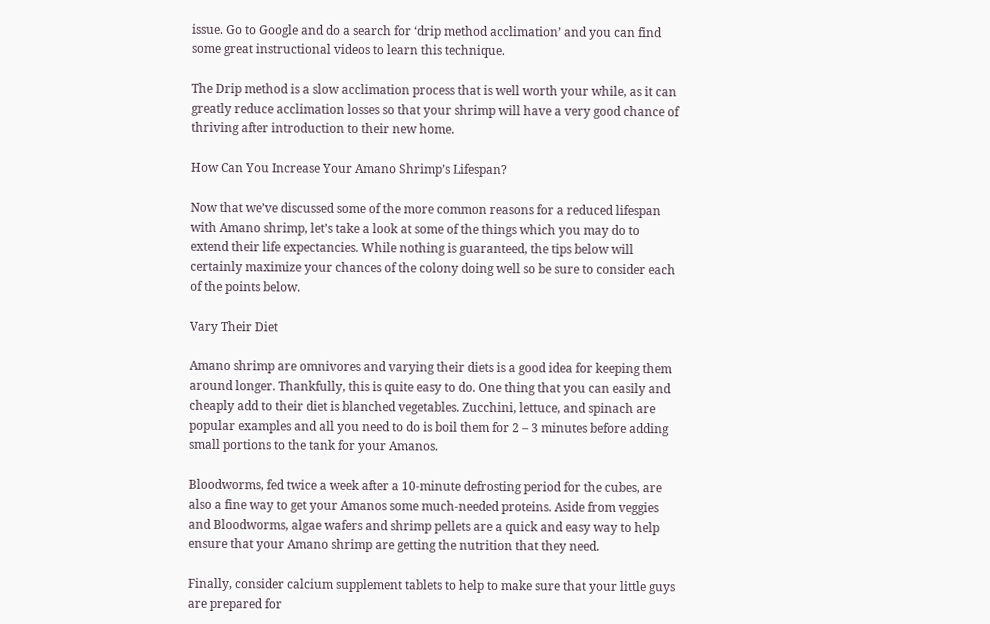issue. Go to Google and do a search for ‘drip method acclimation’ and you can find some great instructional videos to learn this technique.

The Drip method is a slow acclimation process that is well worth your while, as it can greatly reduce acclimation losses so that your shrimp will have a very good chance of thriving after introduction to their new home.

How Can You Increase Your Amano Shrimp’s Lifespan?

Now that we’ve discussed some of the more common reasons for a reduced lifespan with Amano shrimp, let’s take a look at some of the things which you may do to extend their life expectancies. While nothing is guaranteed, the tips below will certainly maximize your chances of the colony doing well so be sure to consider each of the points below.

Vary Their Diet

Amano shrimp are omnivores and varying their diets is a good idea for keeping them around longer. Thankfully, this is quite easy to do. One thing that you can easily and cheaply add to their diet is blanched vegetables. Zucchini, lettuce, and spinach are popular examples and all you need to do is boil them for 2 – 3 minutes before adding small portions to the tank for your Amanos.

Bloodworms, fed twice a week after a 10-minute defrosting period for the cubes, are also a fine way to get your Amanos some much-needed proteins. Aside from veggies and Bloodworms, algae wafers and shrimp pellets are a quick and easy way to help ensure that your Amano shrimp are getting the nutrition that they need.

Finally, consider calcium supplement tablets to help to make sure that your little guys are prepared for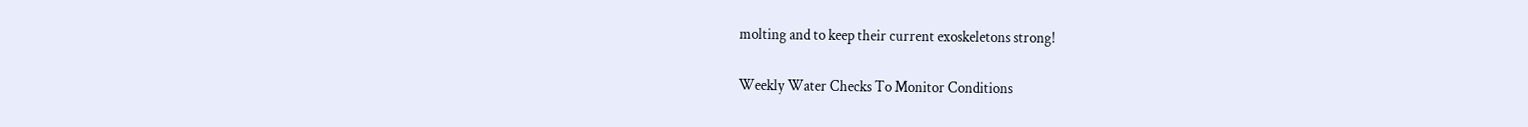molting and to keep their current exoskeletons strong!

Weekly Water Checks To Monitor Conditions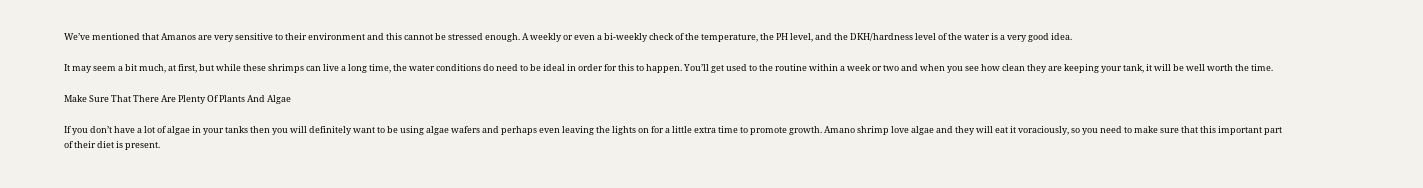We’ve mentioned that Amanos are very sensitive to their environment and this cannot be stressed enough. A weekly or even a bi-weekly check of the temperature, the PH level, and the DKH/hardness level of the water is a very good idea.

It may seem a bit much, at first, but while these shrimps can live a long time, the water conditions do need to be ideal in order for this to happen. You’ll get used to the routine within a week or two and when you see how clean they are keeping your tank, it will be well worth the time.

Make Sure That There Are Plenty Of Plants And Algae

If you don’t have a lot of algae in your tanks then you will definitely want to be using algae wafers and perhaps even leaving the lights on for a little extra time to promote growth. Amano shrimp love algae and they will eat it voraciously, so you need to make sure that this important part of their diet is present.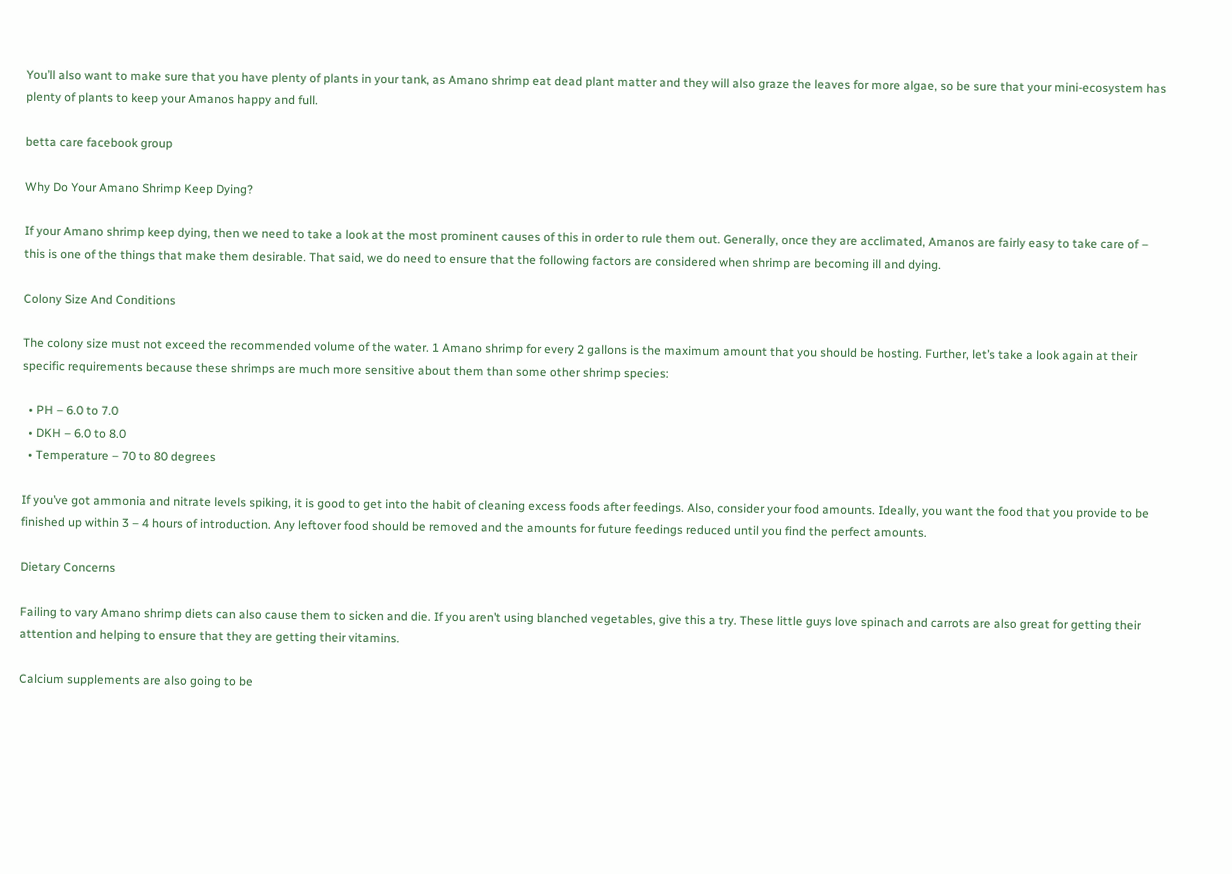You’ll also want to make sure that you have plenty of plants in your tank, as Amano shrimp eat dead plant matter and they will also graze the leaves for more algae, so be sure that your mini-ecosystem has plenty of plants to keep your Amanos happy and full.

betta care facebook group

Why Do Your Amano Shrimp Keep Dying?

If your Amano shrimp keep dying, then we need to take a look at the most prominent causes of this in order to rule them out. Generally, once they are acclimated, Amanos are fairly easy to take care of – this is one of the things that make them desirable. That said, we do need to ensure that the following factors are considered when shrimp are becoming ill and dying.

Colony Size And Conditions

The colony size must not exceed the recommended volume of the water. 1 Amano shrimp for every 2 gallons is the maximum amount that you should be hosting. Further, let’s take a look again at their specific requirements because these shrimps are much more sensitive about them than some other shrimp species:

  • PH – 6.0 to 7.0
  • DKH – 6.0 to 8.0
  • Temperature – 70 to 80 degrees

If you’ve got ammonia and nitrate levels spiking, it is good to get into the habit of cleaning excess foods after feedings. Also, consider your food amounts. Ideally, you want the food that you provide to be finished up within 3 – 4 hours of introduction. Any leftover food should be removed and the amounts for future feedings reduced until you find the perfect amounts.

Dietary Concerns

Failing to vary Amano shrimp diets can also cause them to sicken and die. If you aren’t using blanched vegetables, give this a try. These little guys love spinach and carrots are also great for getting their attention and helping to ensure that they are getting their vitamins.

Calcium supplements are also going to be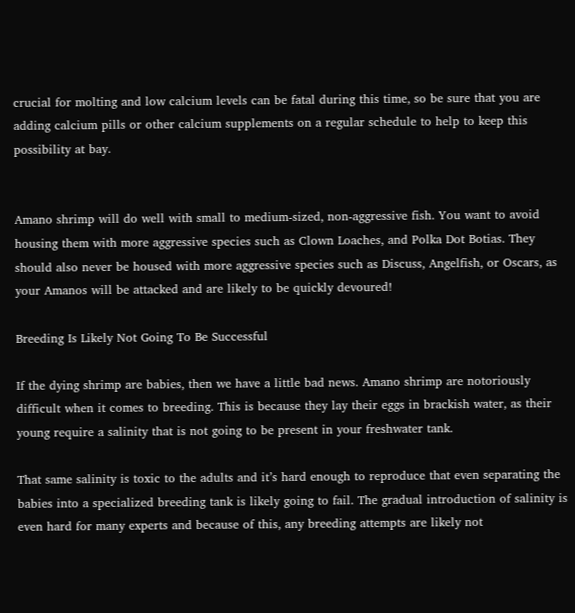crucial for molting and low calcium levels can be fatal during this time, so be sure that you are adding calcium pills or other calcium supplements on a regular schedule to help to keep this possibility at bay.


Amano shrimp will do well with small to medium-sized, non-aggressive fish. You want to avoid housing them with more aggressive species such as Clown Loaches, and Polka Dot Botias. They should also never be housed with more aggressive species such as Discuss, Angelfish, or Oscars, as your Amanos will be attacked and are likely to be quickly devoured!

Breeding Is Likely Not Going To Be Successful

If the dying shrimp are babies, then we have a little bad news. Amano shrimp are notoriously difficult when it comes to breeding. This is because they lay their eggs in brackish water, as their young require a salinity that is not going to be present in your freshwater tank.

That same salinity is toxic to the adults and it’s hard enough to reproduce that even separating the babies into a specialized breeding tank is likely going to fail. The gradual introduction of salinity is even hard for many experts and because of this, any breeding attempts are likely not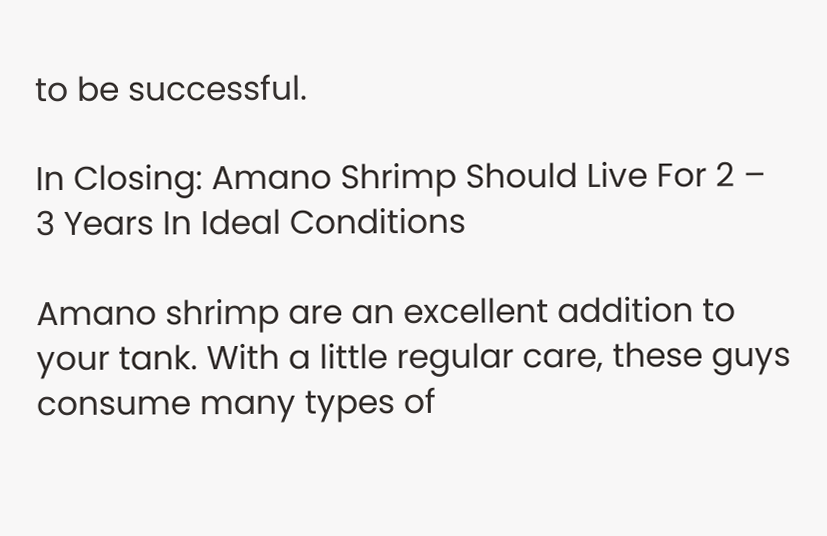to be successful.

In Closing: Amano Shrimp Should Live For 2 – 3 Years In Ideal Conditions

Amano shrimp are an excellent addition to your tank. With a little regular care, these guys consume many types of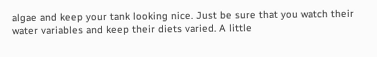algae and keep your tank looking nice. Just be sure that you watch their water variables and keep their diets varied. A little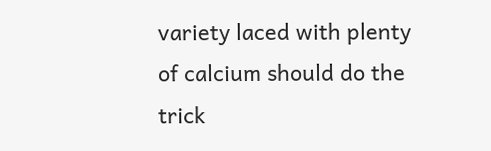variety laced with plenty of calcium should do the trick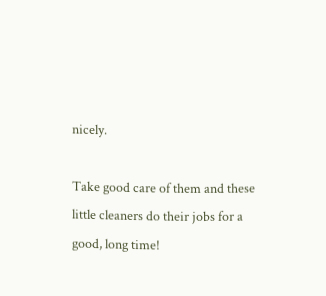nicely.

Take good care of them and these little cleaners do their jobs for a good, long time!